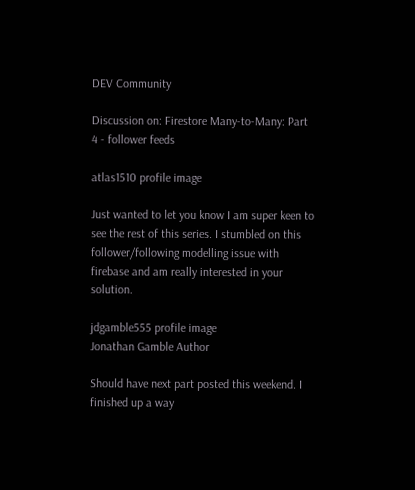DEV Community

Discussion on: Firestore Many-to-Many: Part 4 - follower feeds

atlas1510 profile image

Just wanted to let you know I am super keen to see the rest of this series. I stumbled on this follower/following modelling issue with firebase and am really interested in your solution.

jdgamble555 profile image
Jonathan Gamble Author

Should have next part posted this weekend. I finished up a way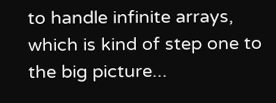to handle infinite arrays, which is kind of step one to the big picture...